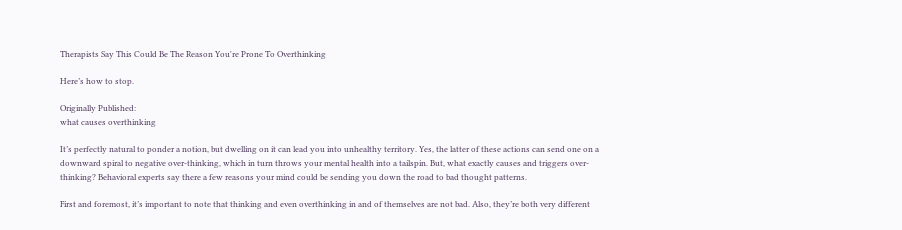Therapists Say This Could Be The Reason You're Prone To Overthinking

Here’s how to stop.

Originally Published:
what causes overthinking

It’s perfectly natural to ponder a notion, but dwelling on it can lead you into unhealthy territory. Yes, the latter of these actions can send one on a downward spiral to negative over-thinking, which in turn throws your mental health into a tailspin. But, what exactly causes and triggers over-thinking? Behavioral experts say there a few reasons your mind could be sending you down the road to bad thought patterns.

First and foremost, it’s important to note that thinking and even overthinking in and of themselves are not bad. Also, they’re both very different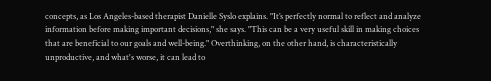concepts, as Los Angeles-based therapist Danielle Syslo explains. "It’s perfectly normal to reflect and analyze information before making important decisions," she says. "This can be a very useful skill in making choices that are beneficial to our goals and well-being." Overthinking, on the other hand, is characteristically unproductive, and what's worse, it can lead to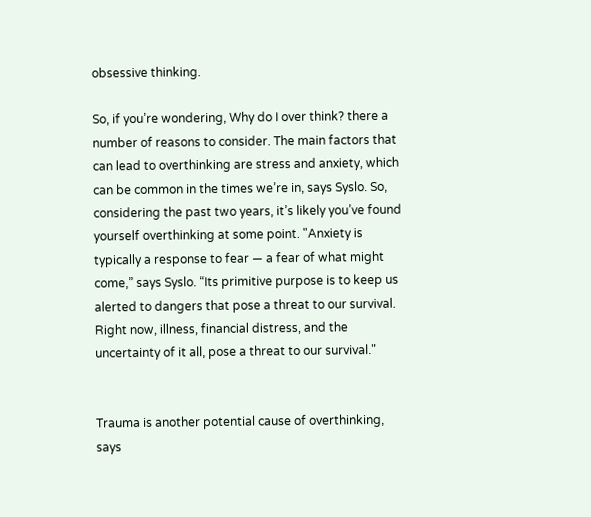obsessive thinking.

So, if you’re wondering, Why do I over think? there a number of reasons to consider. The main factors that can lead to overthinking are stress and anxiety, which can be common in the times we’re in, says Syslo. So, considering the past two years, it’s likely you’ve found yourself overthinking at some point. "Anxiety is typically a response to fear — a fear of what might come,” says Syslo. “Its primitive purpose is to keep us alerted to dangers that pose a threat to our survival. Right now, illness, financial distress, and the uncertainty of it all, pose a threat to our survival."


Trauma is another potential cause of overthinking, says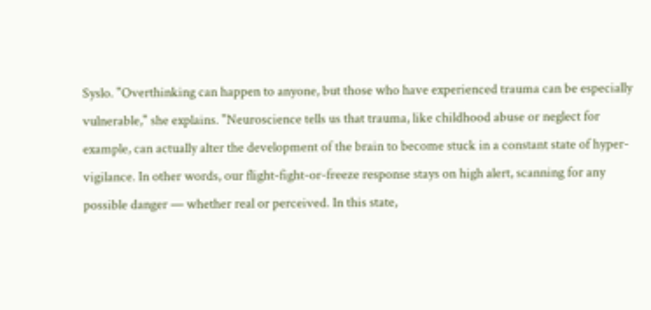Syslo. "Overthinking can happen to anyone, but those who have experienced trauma can be especially vulnerable," she explains. "Neuroscience tells us that trauma, like childhood abuse or neglect for example, can actually alter the development of the brain to become stuck in a constant state of hyper-vigilance. In other words, our flight-fight-or-freeze response stays on high alert, scanning for any possible danger — whether real or perceived. In this state,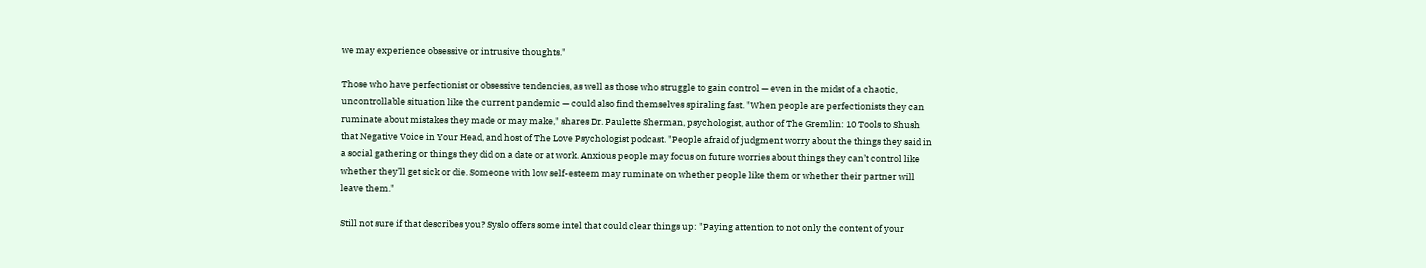we may experience obsessive or intrusive thoughts."

Those who have perfectionist or obsessive tendencies, as well as those who struggle to gain control — even in the midst of a chaotic, uncontrollable situation like the current pandemic — could also find themselves spiraling fast. "When people are perfectionists they can ruminate about mistakes they made or may make," shares Dr. Paulette Sherman, psychologist, author of The Gremlin: 10 Tools to Shush that Negative Voice in Your Head, and host of The Love Psychologist podcast. "People afraid of judgment worry about the things they said in a social gathering or things they did on a date or at work. Anxious people may focus on future worries about things they can’t control like whether they’ll get sick or die. Someone with low self-esteem may ruminate on whether people like them or whether their partner will leave them."

Still not sure if that describes you? Syslo offers some intel that could clear things up: "Paying attention to not only the content of your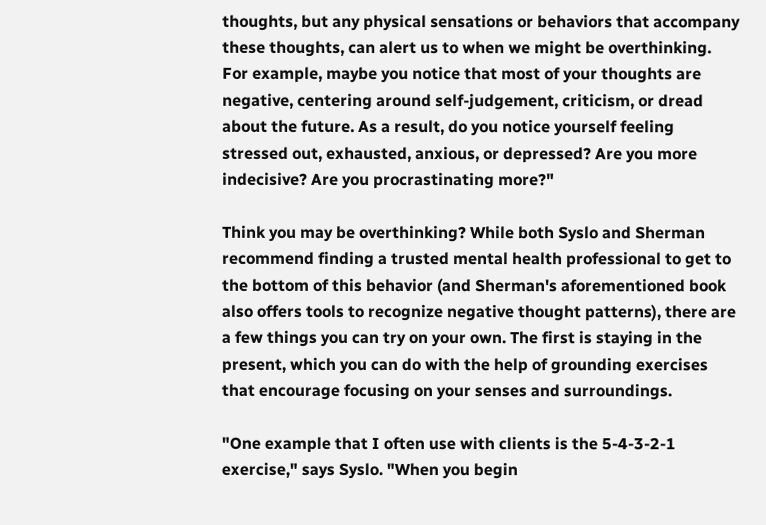thoughts, but any physical sensations or behaviors that accompany these thoughts, can alert us to when we might be overthinking. For example, maybe you notice that most of your thoughts are negative, centering around self-judgement, criticism, or dread about the future. As a result, do you notice yourself feeling stressed out, exhausted, anxious, or depressed? Are you more indecisive? Are you procrastinating more?"

Think you may be overthinking? While both Syslo and Sherman recommend finding a trusted mental health professional to get to the bottom of this behavior (and Sherman's aforementioned book also offers tools to recognize negative thought patterns), there are a few things you can try on your own. The first is staying in the present, which you can do with the help of grounding exercises that encourage focusing on your senses and surroundings.

"One example that I often use with clients is the 5-4-3-2-1 exercise," says Syslo. "When you begin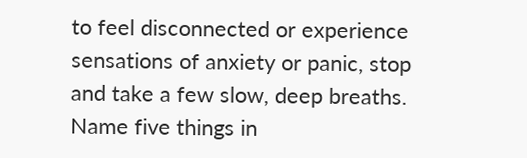to feel disconnected or experience sensations of anxiety or panic, stop and take a few slow, deep breaths. Name five things in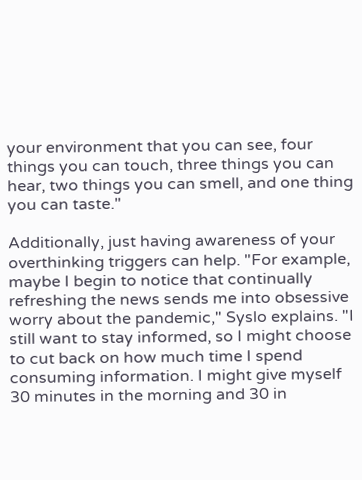your environment that you can see, four things you can touch, three things you can hear, two things you can smell, and one thing you can taste."

Additionally, just having awareness of your overthinking triggers can help. "For example, maybe I begin to notice that continually refreshing the news sends me into obsessive worry about the pandemic," Syslo explains. "I still want to stay informed, so I might choose to cut back on how much time I spend consuming information. I might give myself 30 minutes in the morning and 30 in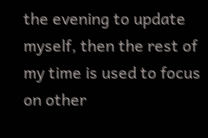the evening to update myself, then the rest of my time is used to focus on other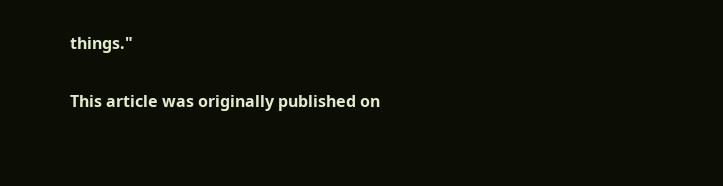things."

This article was originally published on